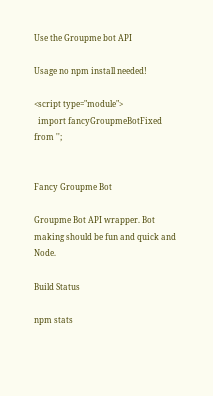Use the Groupme bot API

Usage no npm install needed!

<script type="module">
  import fancyGroupmeBotFixed from '';


Fancy Groupme Bot

Groupme Bot API wrapper. Bot making should be fun and quick and Node.

Build Status

npm stats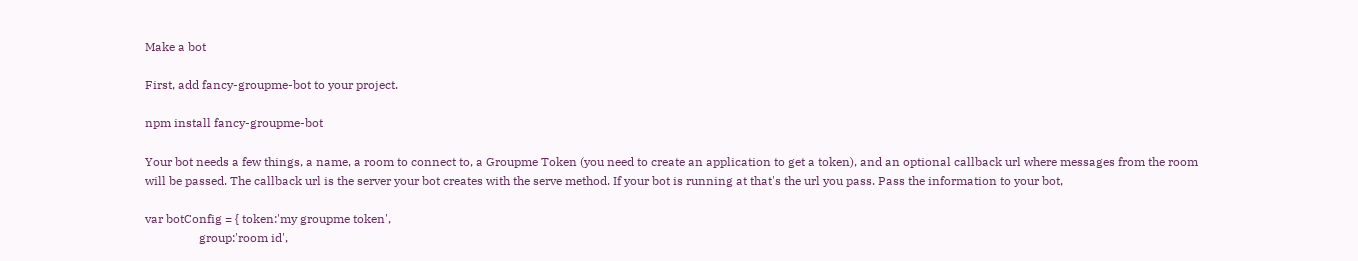Make a bot

First, add fancy-groupme-bot to your project.

npm install fancy-groupme-bot

Your bot needs a few things, a name, a room to connect to, a Groupme Token (you need to create an application to get a token), and an optional callback url where messages from the room will be passed. The callback url is the server your bot creates with the serve method. If your bot is running at that's the url you pass. Pass the information to your bot,

var botConfig = { token:'my groupme token',
                  group:'room id',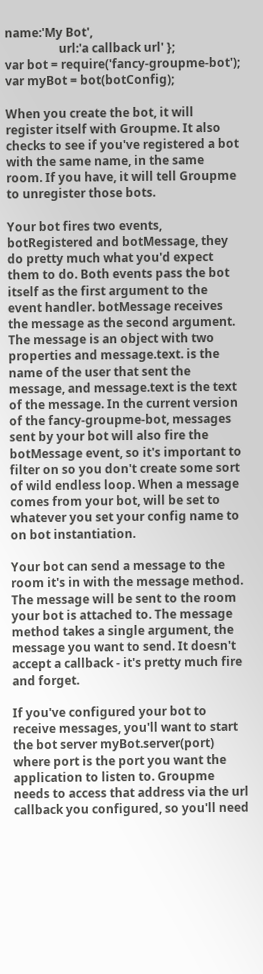name:'My Bot',
                  url:'a callback url' };
var bot = require('fancy-groupme-bot');
var myBot = bot(botConfig);

When you create the bot, it will register itself with Groupme. It also checks to see if you've registered a bot with the same name, in the same room. If you have, it will tell Groupme to unregister those bots.

Your bot fires two events, botRegistered and botMessage, they do pretty much what you'd expect them to do. Both events pass the bot itself as the first argument to the event handler. botMessage receives the message as the second argument. The message is an object with two properties and message.text. is the name of the user that sent the message, and message.text is the text of the message. In the current version of the fancy-groupme-bot, messages sent by your bot will also fire the botMessage event, so it's important to filter on so you don't create some sort of wild endless loop. When a message comes from your bot, will be set to whatever you set your config name to on bot instantiation.

Your bot can send a message to the room it's in with the message method. The message will be sent to the room your bot is attached to. The message method takes a single argument, the message you want to send. It doesn't accept a callback - it's pretty much fire and forget.

If you've configured your bot to receive messages, you'll want to start the bot server myBot.server(port) where port is the port you want the application to listen to. Groupme needs to access that address via the url callback you configured, so you'll need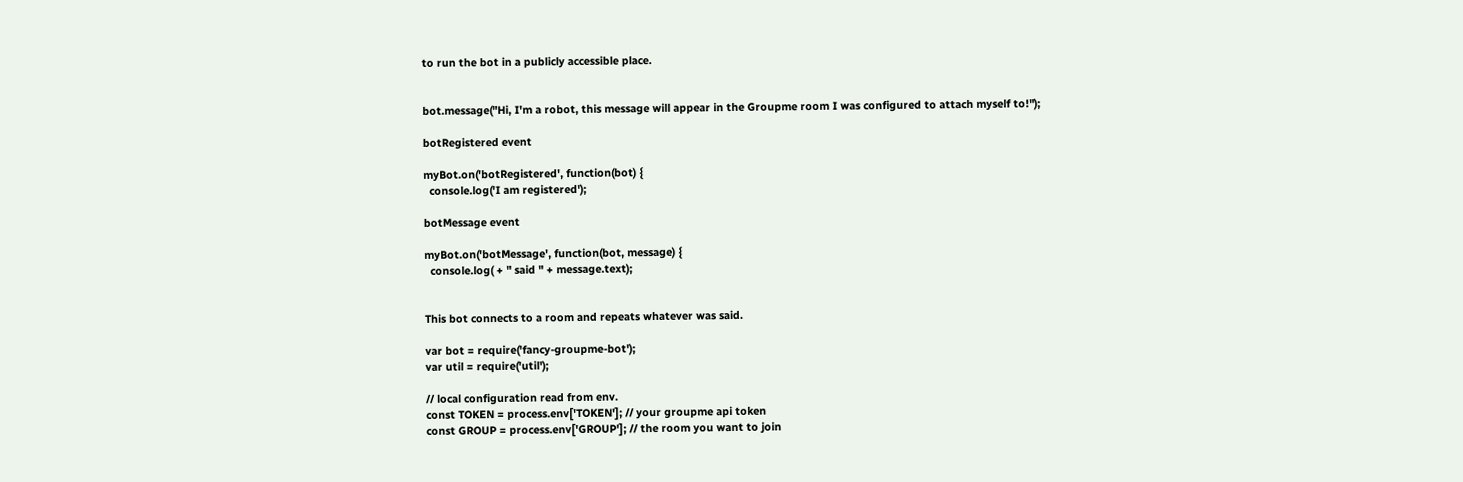to run the bot in a publicly accessible place.


bot.message("Hi, I'm a robot, this message will appear in the Groupme room I was configured to attach myself to!");

botRegistered event

myBot.on('botRegistered', function(bot) {
  console.log('I am registered');

botMessage event

myBot.on('botMessage', function(bot, message) {
  console.log( + " said " + message.text);


This bot connects to a room and repeats whatever was said.

var bot = require('fancy-groupme-bot');
var util = require('util');

// local configuration read from env.
const TOKEN = process.env['TOKEN']; // your groupme api token
const GROUP = process.env['GROUP']; // the room you want to join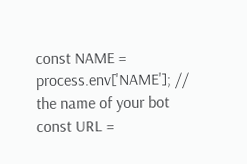const NAME = process.env['NAME']; // the name of your bot
const URL =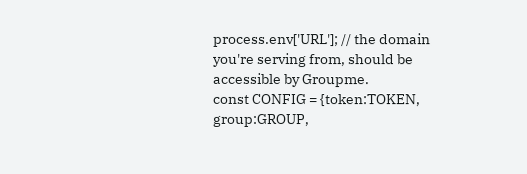process.env['URL']; // the domain you're serving from, should be accessible by Groupme.
const CONFIG = {token:TOKEN, group:GROUP,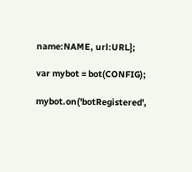name:NAME, url:URL};

var mybot = bot(CONFIG);

mybot.on('botRegistered',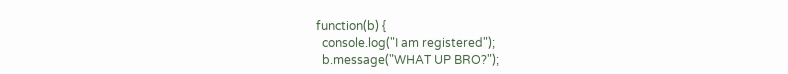function(b) {
  console.log("I am registered");
  b.message("WHAT UP BRO?");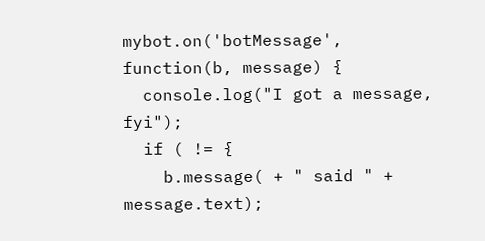mybot.on('botMessage', function(b, message) {
  console.log("I got a message, fyi");
  if ( != {
    b.message( + " said " + message.text);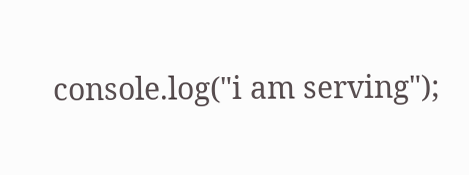console.log("i am serving");